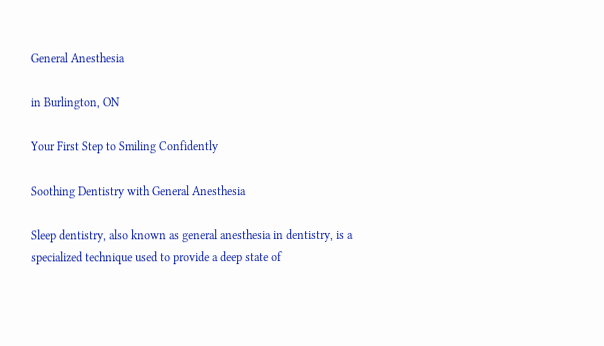General Anesthesia

in Burlington, ON

Your First Step to Smiling Confidently

Soothing Dentistry with General Anesthesia

Sleep dentistry, also known as general anesthesia in dentistry, is a specialized technique used to provide a deep state of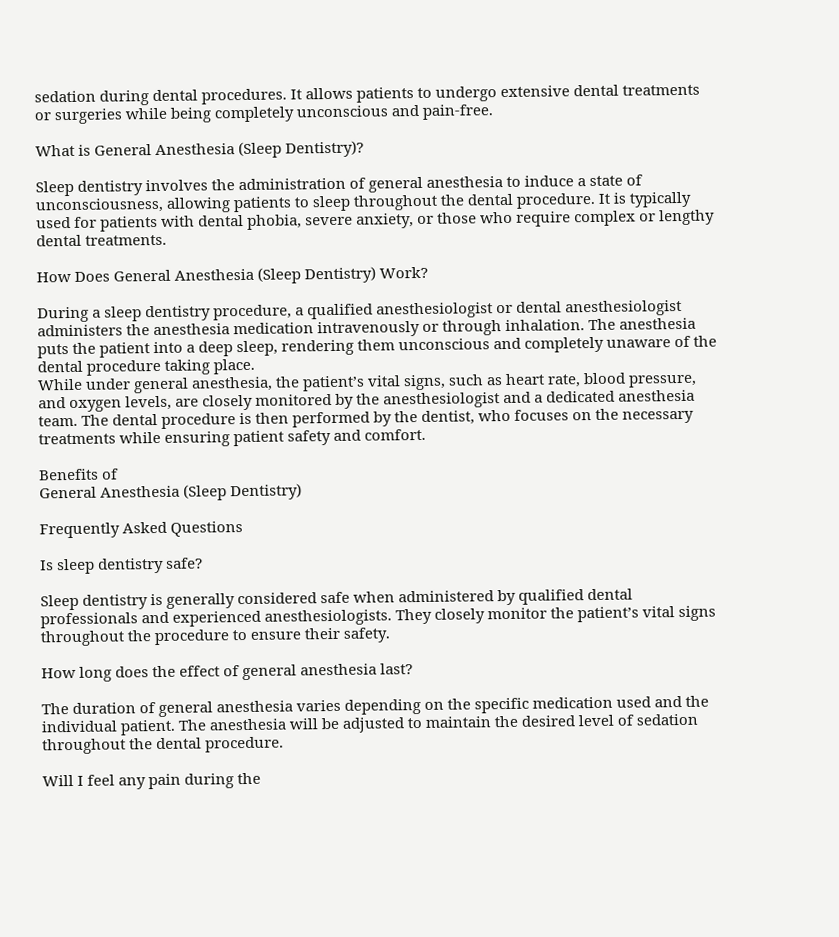sedation during dental procedures. It allows patients to undergo extensive dental treatments or surgeries while being completely unconscious and pain-free.

What is General Anesthesia (Sleep Dentistry)?

Sleep dentistry involves the administration of general anesthesia to induce a state of unconsciousness, allowing patients to sleep throughout the dental procedure. It is typically used for patients with dental phobia, severe anxiety, or those who require complex or lengthy dental treatments.

How Does General Anesthesia (Sleep Dentistry) Work?

During a sleep dentistry procedure, a qualified anesthesiologist or dental anesthesiologist administers the anesthesia medication intravenously or through inhalation. The anesthesia puts the patient into a deep sleep, rendering them unconscious and completely unaware of the dental procedure taking place.
While under general anesthesia, the patient’s vital signs, such as heart rate, blood pressure, and oxygen levels, are closely monitored by the anesthesiologist and a dedicated anesthesia team. The dental procedure is then performed by the dentist, who focuses on the necessary treatments while ensuring patient safety and comfort.

Benefits of
General Anesthesia (Sleep Dentistry)

Frequently Asked Questions

Is sleep dentistry safe?

Sleep dentistry is generally considered safe when administered by qualified dental professionals and experienced anesthesiologists. They closely monitor the patient’s vital signs throughout the procedure to ensure their safety.

How long does the effect of general anesthesia last?

The duration of general anesthesia varies depending on the specific medication used and the individual patient. The anesthesia will be adjusted to maintain the desired level of sedation throughout the dental procedure.

Will I feel any pain during the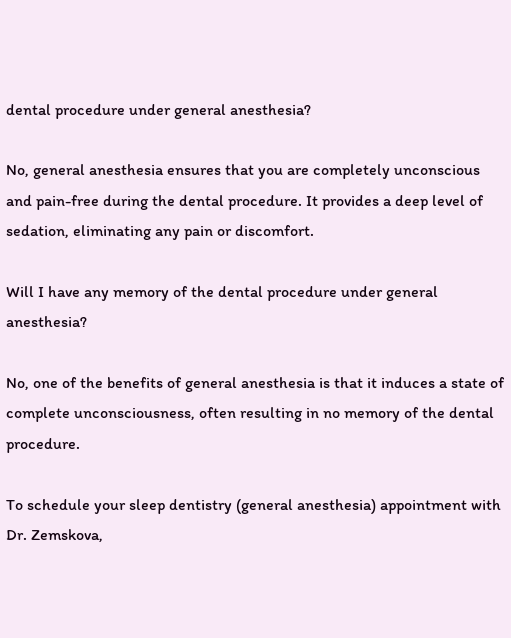dental procedure under general anesthesia?

No, general anesthesia ensures that you are completely unconscious and pain-free during the dental procedure. It provides a deep level of sedation, eliminating any pain or discomfort.

Will I have any memory of the dental procedure under general anesthesia?

No, one of the benefits of general anesthesia is that it induces a state of complete unconsciousness, often resulting in no memory of the dental procedure.

To schedule your sleep dentistry (general anesthesia) appointment with Dr. Zemskova,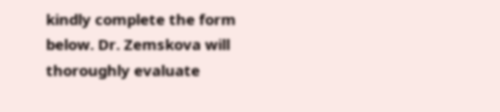kindly complete the form below. Dr. Zemskova will thoroughly evaluate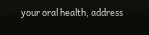your oral health, address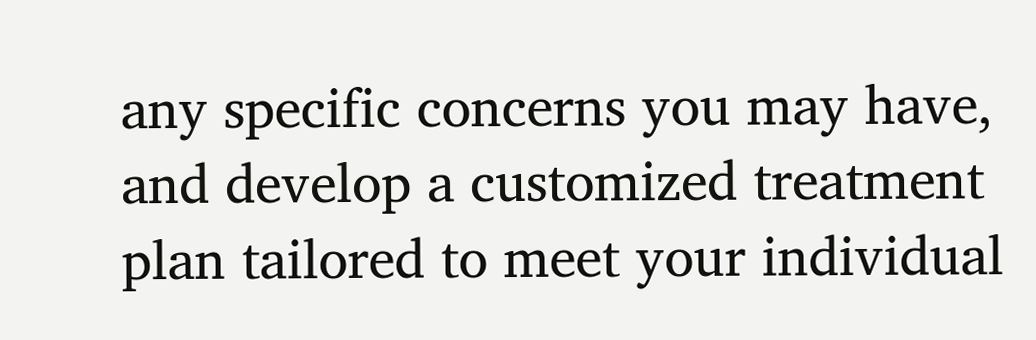any specific concerns you may have, and develop a customized treatment plan tailored to meet your individual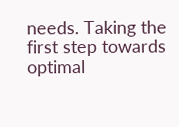needs. Taking the first step towards optimal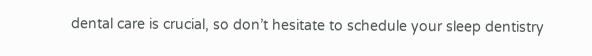dental care is crucial, so don’t hesitate to schedule your sleep dentistry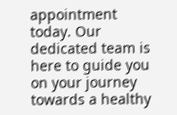appointment today. Our dedicated team is here to guide you on your journey towards a healthy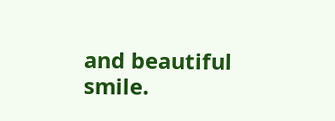and beautiful smile.